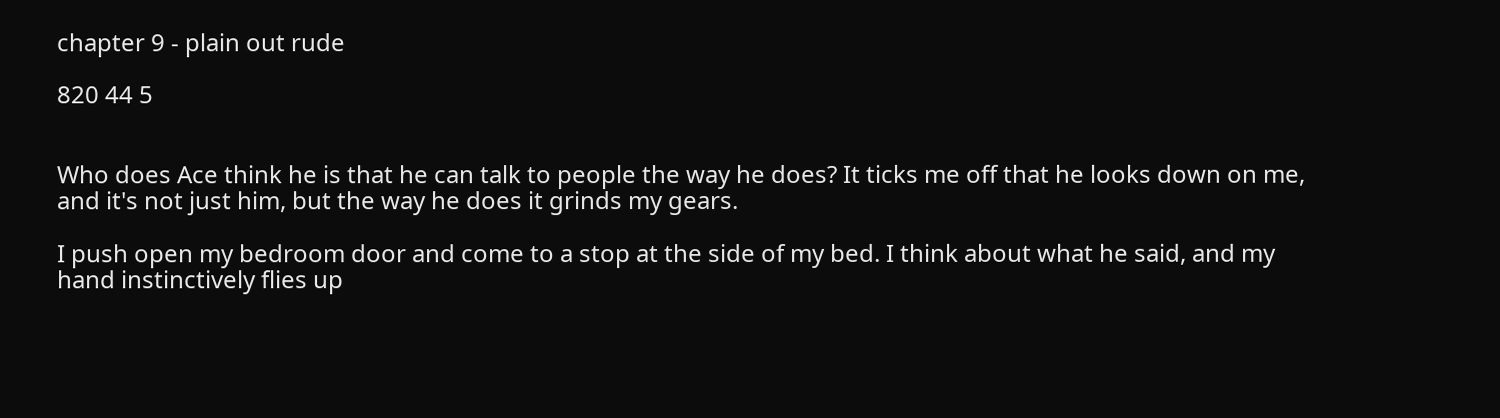chapter 9 - plain out rude

820 44 5


Who does Ace think he is that he can talk to people the way he does? It ticks me off that he looks down on me, and it's not just him, but the way he does it grinds my gears.

I push open my bedroom door and come to a stop at the side of my bed. I think about what he said, and my hand instinctively flies up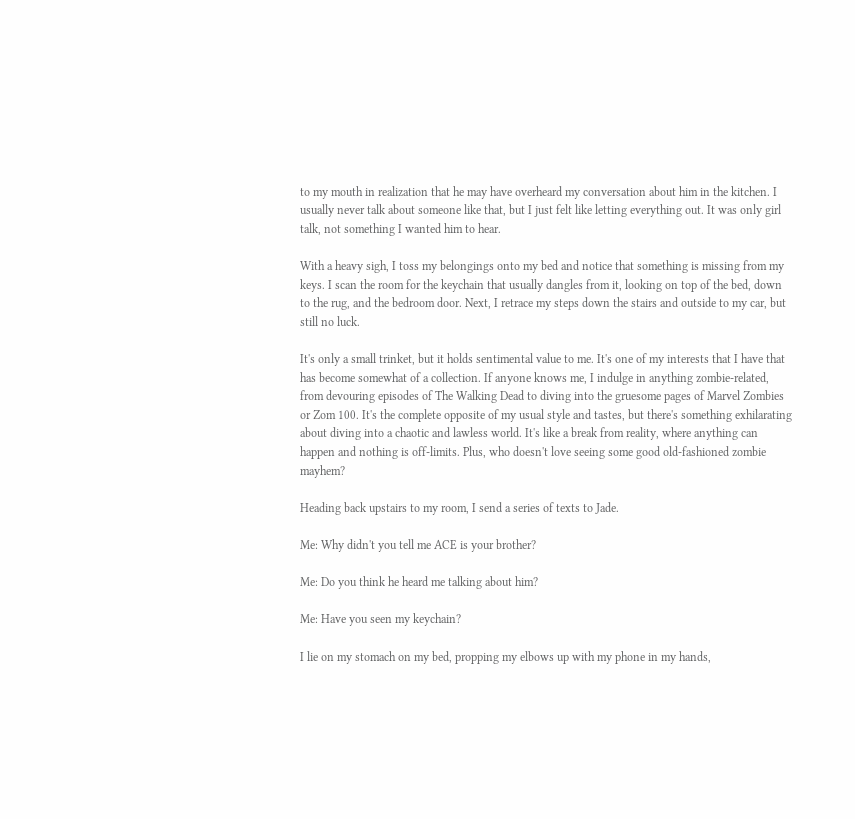to my mouth in realization that he may have overheard my conversation about him in the kitchen. I usually never talk about someone like that, but I just felt like letting everything out. It was only girl talk, not something I wanted him to hear.

With a heavy sigh, I toss my belongings onto my bed and notice that something is missing from my keys. I scan the room for the keychain that usually dangles from it, looking on top of the bed, down to the rug, and the bedroom door. Next, I retrace my steps down the stairs and outside to my car, but still no luck.

It's only a small trinket, but it holds sentimental value to me. It's one of my interests that I have that has become somewhat of a collection. If anyone knows me, I indulge in anything zombie-related, from devouring episodes of The Walking Dead to diving into the gruesome pages of Marvel Zombies or Zom 100. It's the complete opposite of my usual style and tastes, but there's something exhilarating about diving into a chaotic and lawless world. It's like a break from reality, where anything can happen and nothing is off-limits. Plus, who doesn't love seeing some good old-fashioned zombie mayhem?

Heading back upstairs to my room, I send a series of texts to Jade.

Me: Why didn't you tell me ACE is your brother?

Me: Do you think he heard me talking about him?

Me: Have you seen my keychain?

I lie on my stomach on my bed, propping my elbows up with my phone in my hands,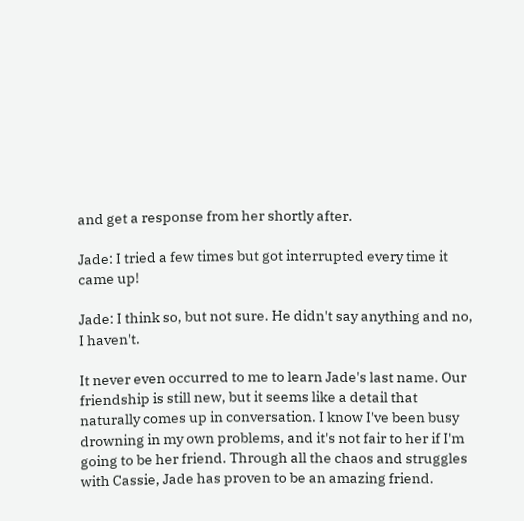and get a response from her shortly after.

Jade: I tried a few times but got interrupted every time it came up!

Jade: I think so, but not sure. He didn't say anything and no, I haven't.

It never even occurred to me to learn Jade's last name. Our friendship is still new, but it seems like a detail that naturally comes up in conversation. I know I've been busy drowning in my own problems, and it's not fair to her if I'm going to be her friend. Through all the chaos and struggles with Cassie, Jade has proven to be an amazing friend.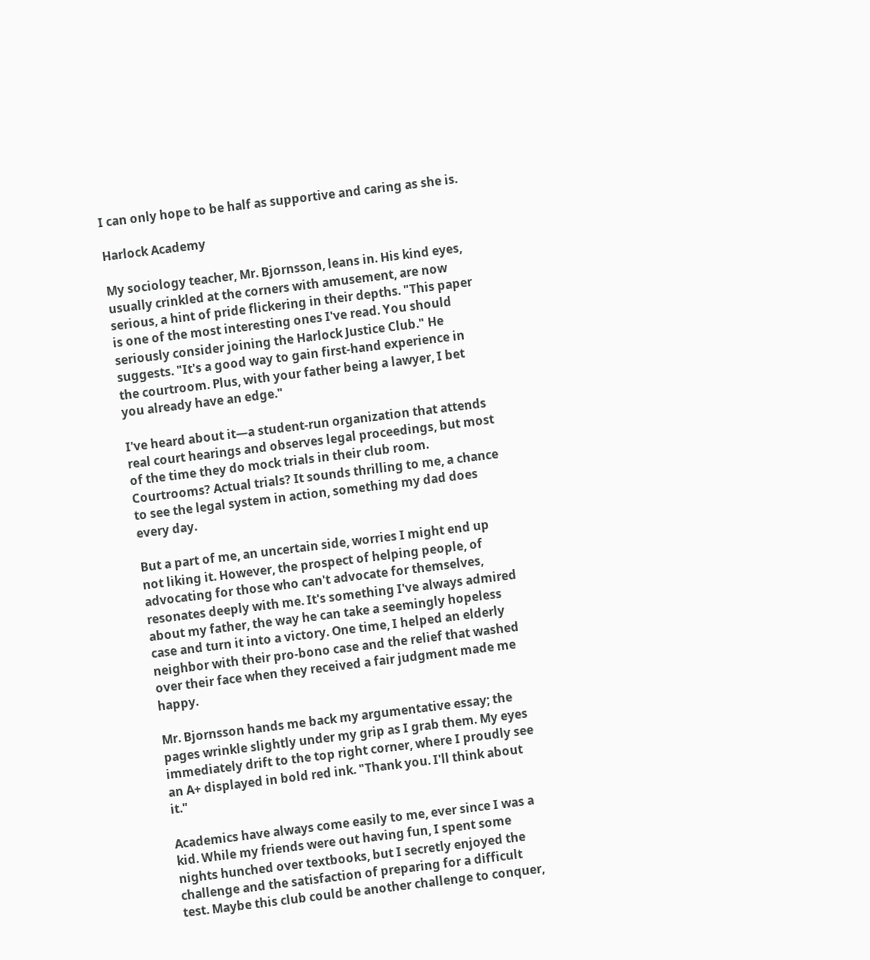I can only hope to be half as supportive and caring as she is.

Harlock Academy

My sociology teacher, Mr. Bjornsson, leans in. His kind eyes, usually crinkled at the corners with amusement, are now serious, a hint of pride flickering in their depths. "This paper is one of the most interesting ones I've read. You should seriously consider joining the Harlock Justice Club." He suggests. "It's a good way to gain first-hand experience in the courtroom. Plus, with your father being a lawyer, I bet you already have an edge."

I've heard about it—a student-run organization that attends real court hearings and observes legal proceedings, but most of the time they do mock trials in their club room. Courtrooms? Actual trials? It sounds thrilling to me, a chance to see the legal system in action, something my dad does every day.

But a part of me, an uncertain side, worries I might end up not liking it. However, the prospect of helping people, of advocating for those who can't advocate for themselves, resonates deeply with me. It's something I've always admired about my father, the way he can take a seemingly hopeless case and turn it into a victory. One time, I helped an elderly neighbor with their pro-bono case and the relief that washed over their face when they received a fair judgment made me happy.

Mr. Bjornsson hands me back my argumentative essay; the pages wrinkle slightly under my grip as I grab them. My eyes immediately drift to the top right corner, where I proudly see an A+ displayed in bold red ink. "Thank you. I'll think about it."

Academics have always come easily to me, ever since I was a kid. While my friends were out having fun, I spent some nights hunched over textbooks, but I secretly enjoyed the challenge and the satisfaction of preparing for a difficult test. Maybe this club could be another challenge to conquer,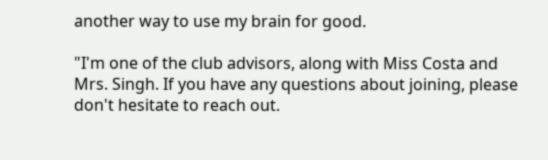another way to use my brain for good.

"I'm one of the club advisors, along with Miss Costa and Mrs. Singh. If you have any questions about joining, please don't hesitate to reach out.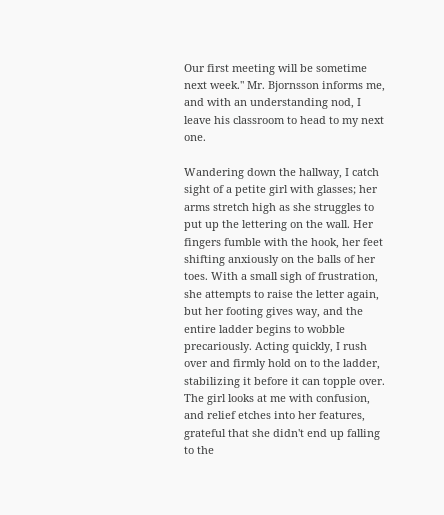Our first meeting will be sometime next week." Mr. Bjornsson informs me, and with an understanding nod, I leave his classroom to head to my next one.

Wandering down the hallway, I catch sight of a petite girl with glasses; her arms stretch high as she struggles to put up the lettering on the wall. Her fingers fumble with the hook, her feet shifting anxiously on the balls of her toes. With a small sigh of frustration, she attempts to raise the letter again, but her footing gives way, and the entire ladder begins to wobble precariously. Acting quickly, I rush over and firmly hold on to the ladder, stabilizing it before it can topple over. The girl looks at me with confusion, and relief etches into her features, grateful that she didn't end up falling to the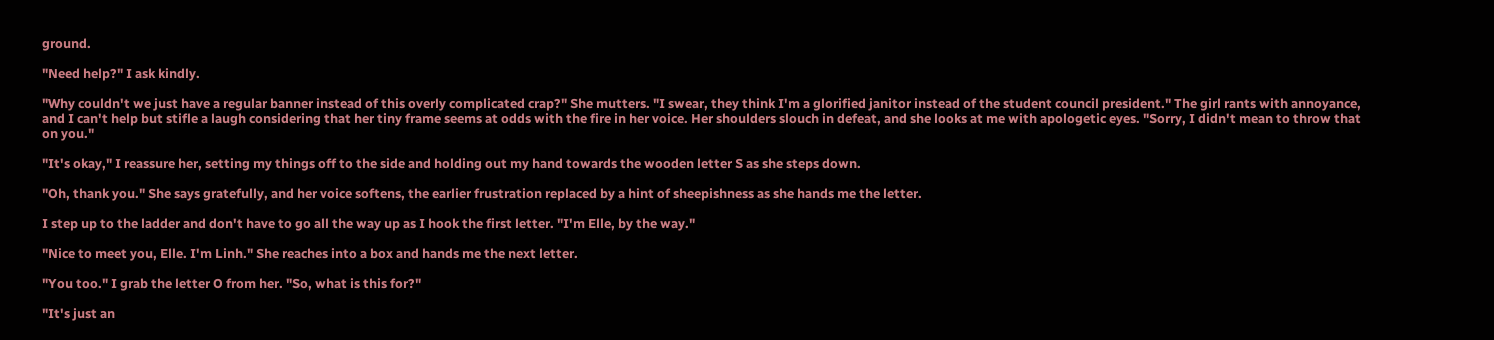ground.

"Need help?" I ask kindly.

"Why couldn't we just have a regular banner instead of this overly complicated crap?" She mutters. "I swear, they think I'm a glorified janitor instead of the student council president." The girl rants with annoyance, and I can't help but stifle a laugh considering that her tiny frame seems at odds with the fire in her voice. Her shoulders slouch in defeat, and she looks at me with apologetic eyes. "Sorry, I didn't mean to throw that on you."

"It's okay," I reassure her, setting my things off to the side and holding out my hand towards the wooden letter S as she steps down.

"Oh, thank you." She says gratefully, and her voice softens, the earlier frustration replaced by a hint of sheepishness as she hands me the letter.

I step up to the ladder and don't have to go all the way up as I hook the first letter. "I'm Elle, by the way."

"Nice to meet you, Elle. I'm Linh." She reaches into a box and hands me the next letter.

"You too." I grab the letter O from her. "So, what is this for?"

"It's just an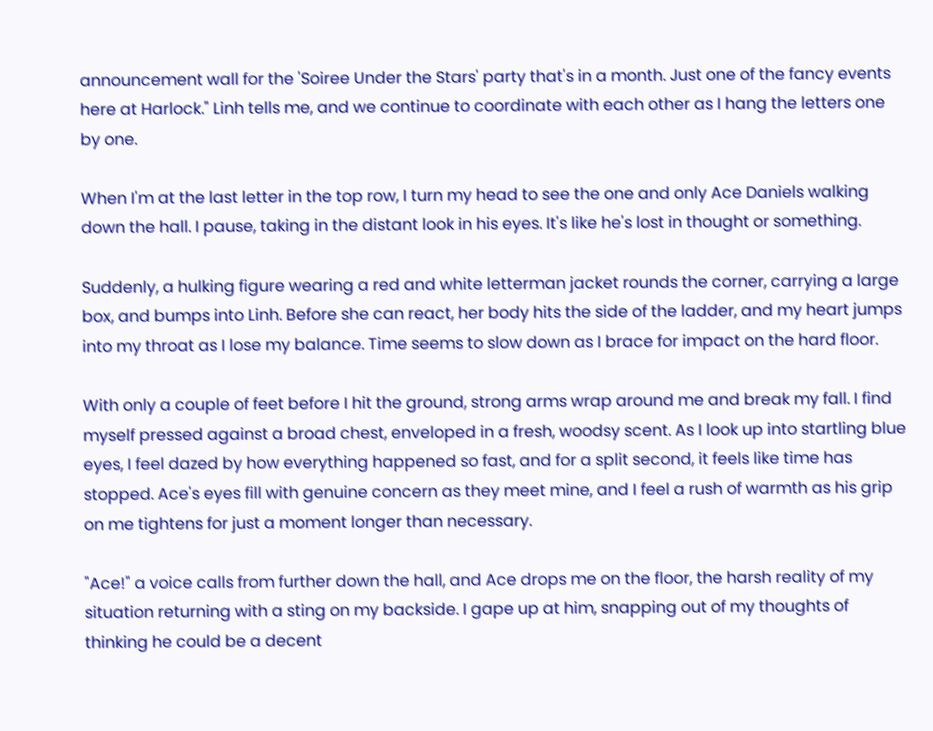announcement wall for the 'Soiree Under the Stars' party that's in a month. Just one of the fancy events here at Harlock." Linh tells me, and we continue to coordinate with each other as I hang the letters one by one.

When I'm at the last letter in the top row, I turn my head to see the one and only Ace Daniels walking down the hall. I pause, taking in the distant look in his eyes. It's like he's lost in thought or something.

Suddenly, a hulking figure wearing a red and white letterman jacket rounds the corner, carrying a large box, and bumps into Linh. Before she can react, her body hits the side of the ladder, and my heart jumps into my throat as I lose my balance. Time seems to slow down as I brace for impact on the hard floor.

With only a couple of feet before I hit the ground, strong arms wrap around me and break my fall. I find myself pressed against a broad chest, enveloped in a fresh, woodsy scent. As I look up into startling blue eyes, I feel dazed by how everything happened so fast, and for a split second, it feels like time has stopped. Ace's eyes fill with genuine concern as they meet mine, and I feel a rush of warmth as his grip on me tightens for just a moment longer than necessary.

"Ace!" a voice calls from further down the hall, and Ace drops me on the floor, the harsh reality of my situation returning with a sting on my backside. I gape up at him, snapping out of my thoughts of thinking he could be a decent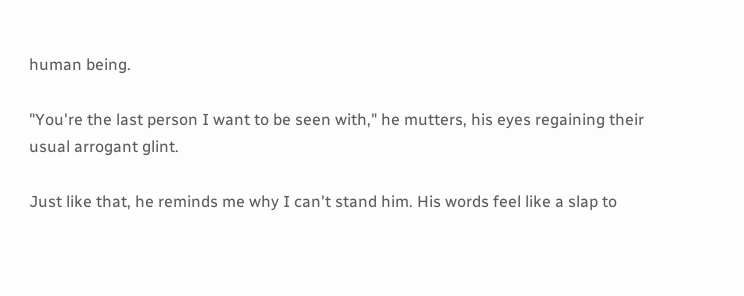human being.

"You're the last person I want to be seen with," he mutters, his eyes regaining their usual arrogant glint.

Just like that, he reminds me why I can't stand him. His words feel like a slap to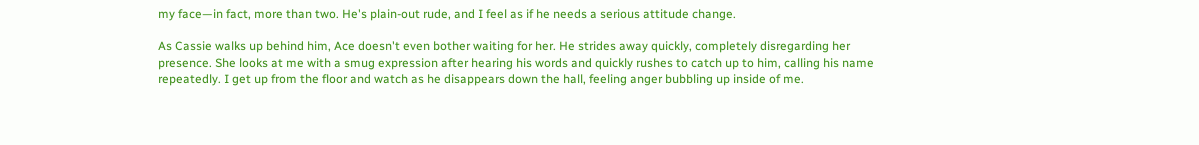my face—in fact, more than two. He's plain-out rude, and I feel as if he needs a serious attitude change.

As Cassie walks up behind him, Ace doesn't even bother waiting for her. He strides away quickly, completely disregarding her presence. She looks at me with a smug expression after hearing his words and quickly rushes to catch up to him, calling his name repeatedly. I get up from the floor and watch as he disappears down the hall, feeling anger bubbling up inside of me.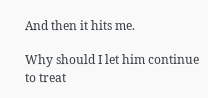And then it hits me.

Why should I let him continue to treat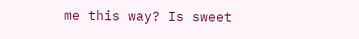me this way? Is sweet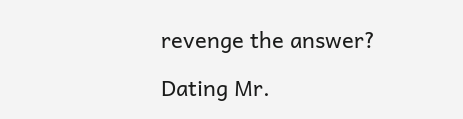revenge the answer?

Dating Mr.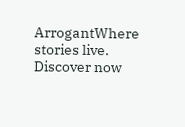ArrogantWhere stories live. Discover now